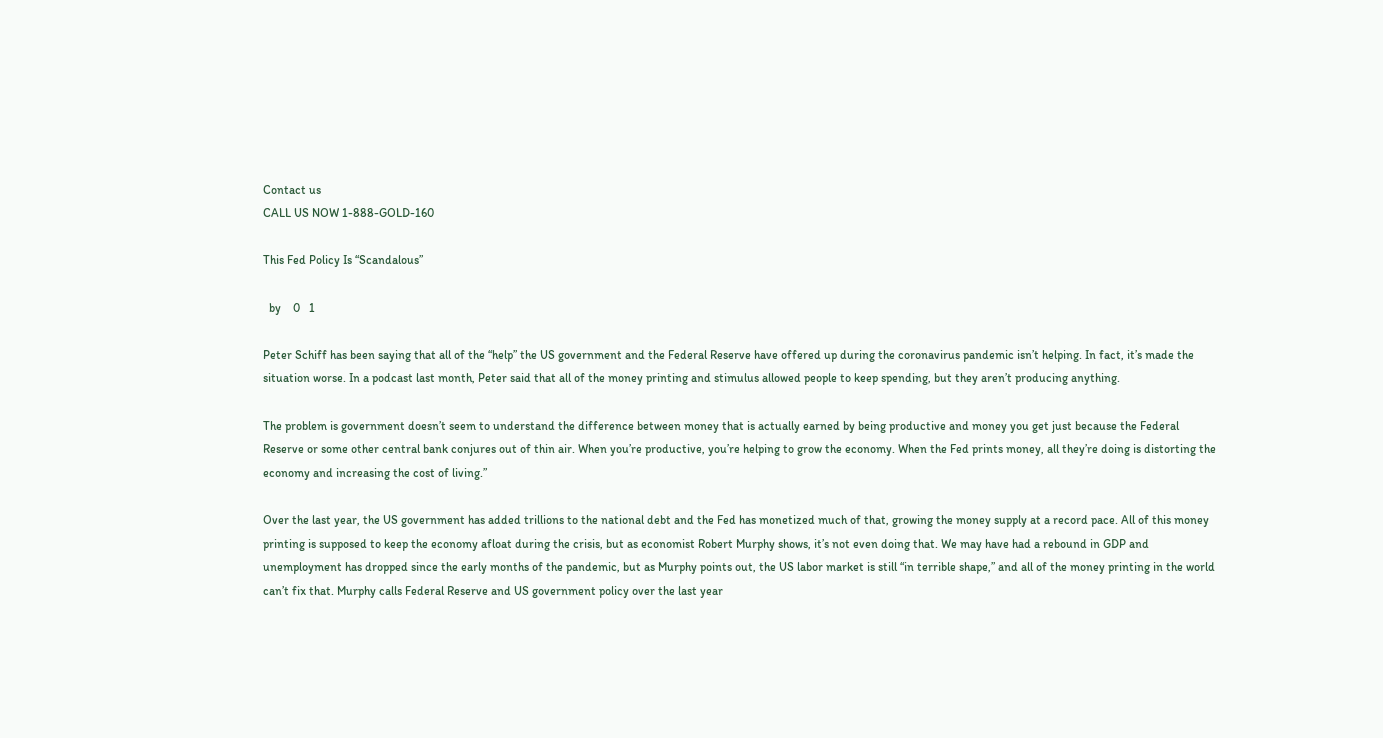Contact us
CALL US NOW 1-888-GOLD-160

This Fed Policy Is “Scandalous”

  by    0   1

Peter Schiff has been saying that all of the “help” the US government and the Federal Reserve have offered up during the coronavirus pandemic isn’t helping. In fact, it’s made the situation worse. In a podcast last month, Peter said that all of the money printing and stimulus allowed people to keep spending, but they aren’t producing anything.

The problem is government doesn’t seem to understand the difference between money that is actually earned by being productive and money you get just because the Federal Reserve or some other central bank conjures out of thin air. When you’re productive, you’re helping to grow the economy. When the Fed prints money, all they’re doing is distorting the economy and increasing the cost of living.”

Over the last year, the US government has added trillions to the national debt and the Fed has monetized much of that, growing the money supply at a record pace. All of this money printing is supposed to keep the economy afloat during the crisis, but as economist Robert Murphy shows, it’s not even doing that. We may have had a rebound in GDP and unemployment has dropped since the early months of the pandemic, but as Murphy points out, the US labor market is still “in terrible shape,” and all of the money printing in the world can’t fix that. Murphy calls Federal Reserve and US government policy over the last year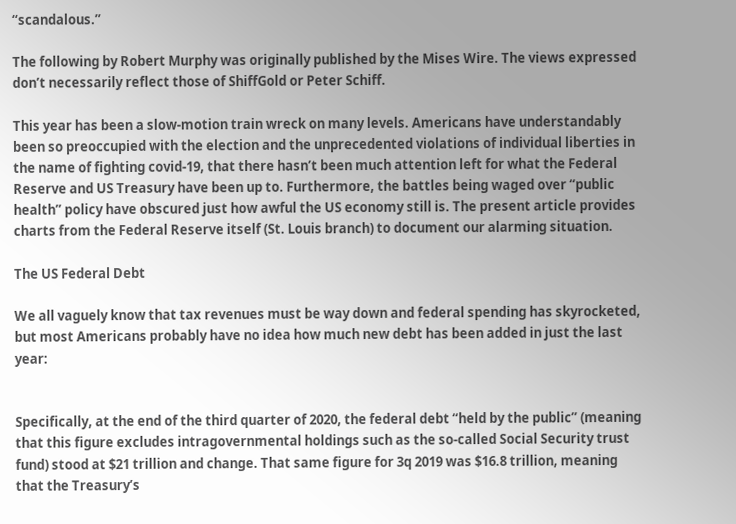“scandalous.”

The following by Robert Murphy was originally published by the Mises Wire. The views expressed don’t necessarily reflect those of ShiffGold or Peter Schiff.

This year has been a slow-motion train wreck on many levels. Americans have understandably been so preoccupied with the election and the unprecedented violations of individual liberties in the name of fighting covid-19, that there hasn’t been much attention left for what the Federal Reserve and US Treasury have been up to. Furthermore, the battles being waged over “public health” policy have obscured just how awful the US economy still is. The present article provides charts from the Federal Reserve itself (St. Louis branch) to document our alarming situation.

The US Federal Debt

We all vaguely know that tax revenues must be way down and federal spending has skyrocketed, but most Americans probably have no idea how much new debt has been added in just the last year:


Specifically, at the end of the third quarter of 2020, the federal debt “held by the public” (meaning that this figure excludes intragovernmental holdings such as the so-called Social Security trust fund) stood at $21 trillion and change. That same figure for 3q 2019 was $16.8 trillion, meaning that the Treasury’s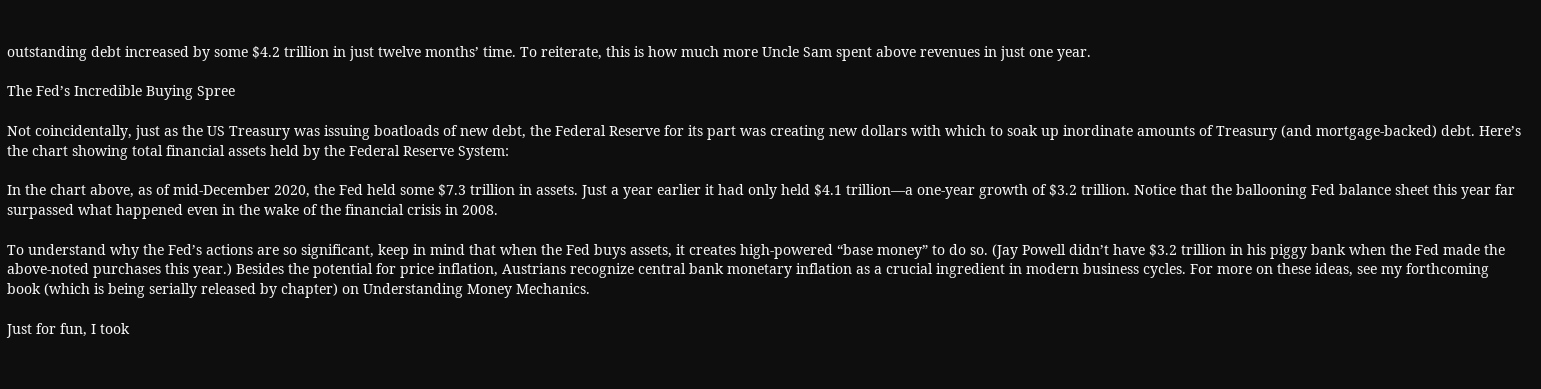outstanding debt increased by some $4.2 trillion in just twelve months’ time. To reiterate, this is how much more Uncle Sam spent above revenues in just one year.

The Fed’s Incredible Buying Spree

Not coincidentally, just as the US Treasury was issuing boatloads of new debt, the Federal Reserve for its part was creating new dollars with which to soak up inordinate amounts of Treasury (and mortgage-backed) debt. Here’s the chart showing total financial assets held by the Federal Reserve System:

In the chart above, as of mid-December 2020, the Fed held some $7.3 trillion in assets. Just a year earlier it had only held $4.1 trillion—a one-year growth of $3.2 trillion. Notice that the ballooning Fed balance sheet this year far surpassed what happened even in the wake of the financial crisis in 2008.

To understand why the Fed’s actions are so significant, keep in mind that when the Fed buys assets, it creates high-powered “base money” to do so. (Jay Powell didn’t have $3.2 trillion in his piggy bank when the Fed made the above-noted purchases this year.) Besides the potential for price inflation, Austrians recognize central bank monetary inflation as a crucial ingredient in modern business cycles. For more on these ideas, see my forthcoming book (which is being serially released by chapter) on Understanding Money Mechanics.

Just for fun, I took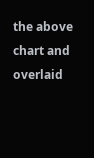the above chart and overlaid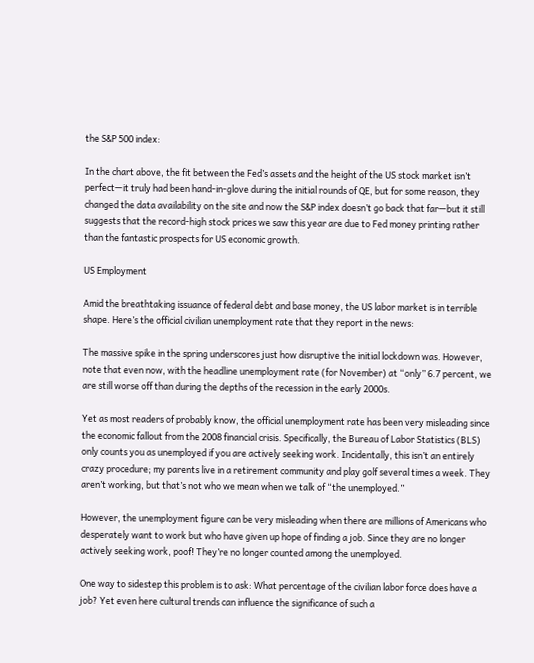the S&P 500 index:

In the chart above, the fit between the Fed’s assets and the height of the US stock market isn’t perfect—it truly had been hand-in-glove during the initial rounds of QE, but for some reason, they changed the data availability on the site and now the S&P index doesn’t go back that far—but it still suggests that the record-high stock prices we saw this year are due to Fed money printing rather than the fantastic prospects for US economic growth.

US Employment

Amid the breathtaking issuance of federal debt and base money, the US labor market is in terrible shape. Here’s the official civilian unemployment rate that they report in the news:

The massive spike in the spring underscores just how disruptive the initial lockdown was. However, note that even now, with the headline unemployment rate (for November) at “only” 6.7 percent, we are still worse off than during the depths of the recession in the early 2000s.

Yet as most readers of probably know, the official unemployment rate has been very misleading since the economic fallout from the 2008 financial crisis. Specifically, the Bureau of Labor Statistics (BLS) only counts you as unemployed if you are actively seeking work. Incidentally, this isn’t an entirely crazy procedure; my parents live in a retirement community and play golf several times a week. They aren’t working, but that’s not who we mean when we talk of “the unemployed.”

However, the unemployment figure can be very misleading when there are millions of Americans who desperately want to work but who have given up hope of finding a job. Since they are no longer actively seeking work, poof! They’re no longer counted among the unemployed.

One way to sidestep this problem is to ask: What percentage of the civilian labor force does have a job? Yet even here cultural trends can influence the significance of such a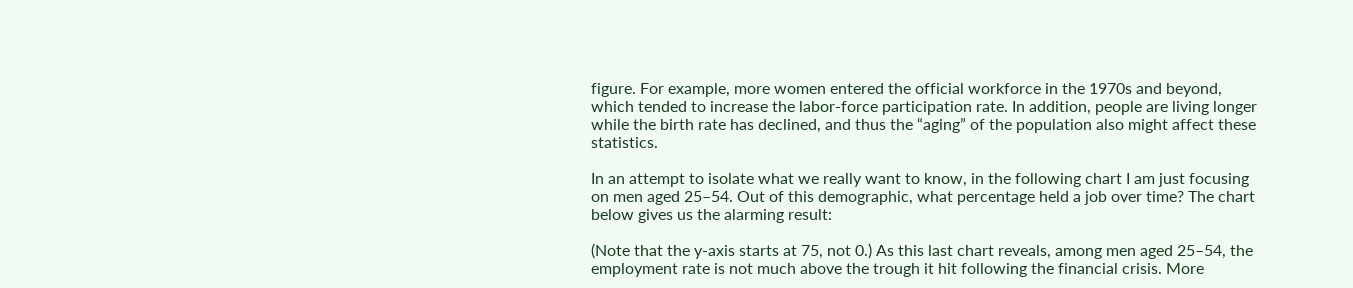figure. For example, more women entered the official workforce in the 1970s and beyond, which tended to increase the labor-force participation rate. In addition, people are living longer while the birth rate has declined, and thus the “aging” of the population also might affect these statistics.

In an attempt to isolate what we really want to know, in the following chart I am just focusing on men aged 25–54. Out of this demographic, what percentage held a job over time? The chart below gives us the alarming result:

(Note that the y-axis starts at 75, not 0.) As this last chart reveals, among men aged 25–54, the employment rate is not much above the trough it hit following the financial crisis. More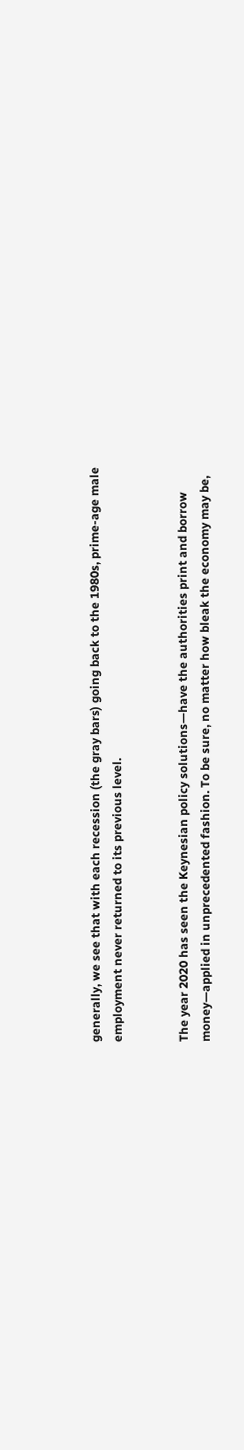generally, we see that with each recession (the gray bars) going back to the 1980s, prime-age male employment never returned to its previous level.


The year 2020 has seen the Keynesian policy solutions—have the authorities print and borrow money—applied in unprecedented fashion. To be sure, no matter how bleak the economy may be,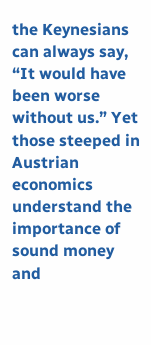the Keynesians can always say, “It would have been worse without us.” Yet those steeped in Austrian economics understand the importance of sound money and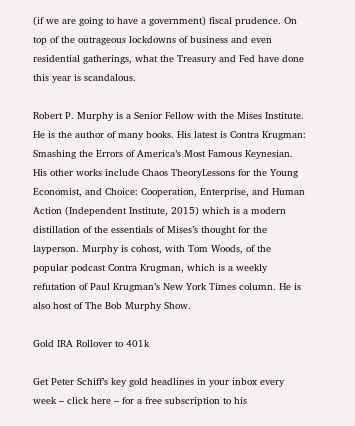(if we are going to have a government) fiscal prudence. On top of the outrageous lockdowns of business and even residential gatherings, what the Treasury and Fed have done this year is scandalous.

Robert P. Murphy is a Senior Fellow with the Mises Institute. He is the author of many books. His latest is Contra Krugman: Smashing the Errors of America’s Most Famous Keynesian. His other works include Chaos TheoryLessons for the Young Economist, and Choice: Cooperation, Enterprise, and Human Action (Independent Institute, 2015) which is a modern distillation of the essentials of Mises’s thought for the layperson. Murphy is cohost, with Tom Woods, of the popular podcast Contra Krugman, which is a weekly refutation of Paul Krugman’s New York Times column. He is also host of The Bob Murphy Show.

Gold IRA Rollover to 401k

Get Peter Schiff’s key gold headlines in your inbox every week – click here – for a free subscription to his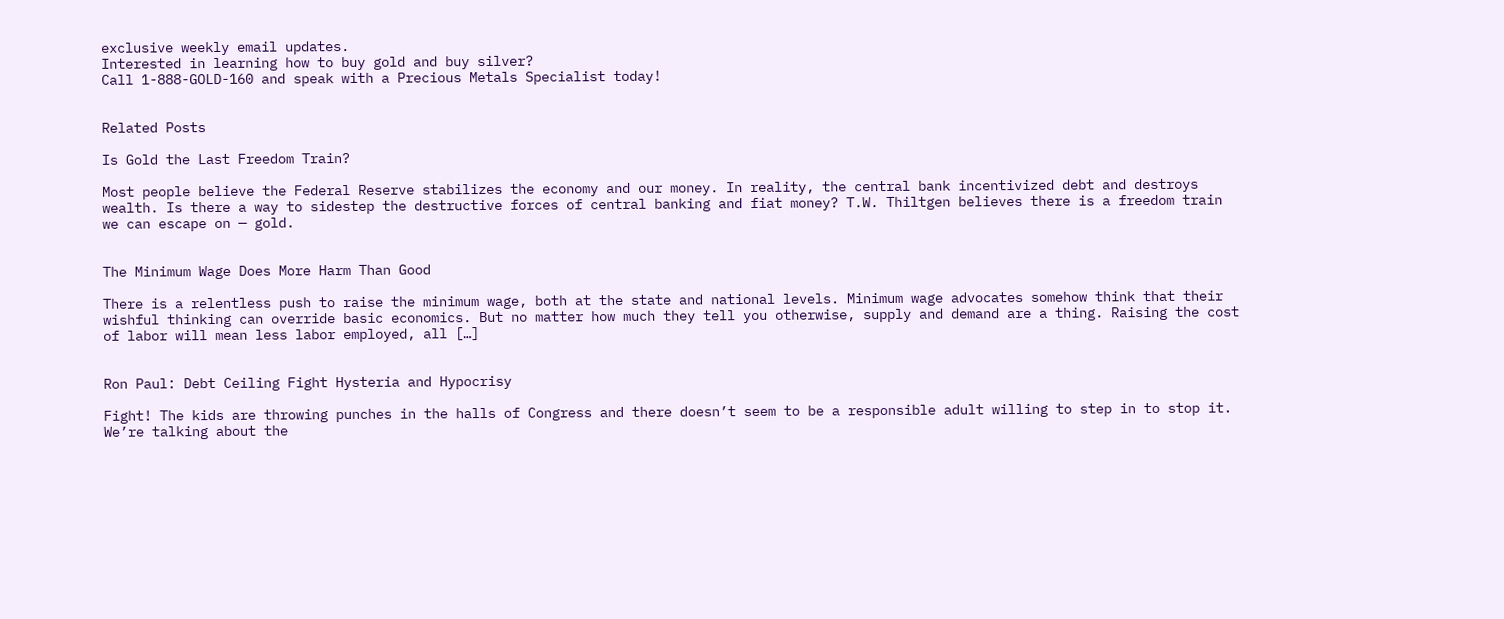exclusive weekly email updates.
Interested in learning how to buy gold and buy silver?
Call 1-888-GOLD-160 and speak with a Precious Metals Specialist today!


Related Posts

Is Gold the Last Freedom Train?

Most people believe the Federal Reserve stabilizes the economy and our money. In reality, the central bank incentivized debt and destroys wealth. Is there a way to sidestep the destructive forces of central banking and fiat money? T.W. Thiltgen believes there is a freedom train we can escape on — gold.


The Minimum Wage Does More Harm Than Good

There is a relentless push to raise the minimum wage, both at the state and national levels. Minimum wage advocates somehow think that their wishful thinking can override basic economics. But no matter how much they tell you otherwise, supply and demand are a thing. Raising the cost of labor will mean less labor employed, all […]


Ron Paul: Debt Ceiling Fight Hysteria and Hypocrisy

Fight! The kids are throwing punches in the halls of Congress and there doesn’t seem to be a responsible adult willing to step in to stop it. We’re talking about the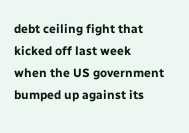debt ceiling fight that kicked off last week when the US government bumped up against its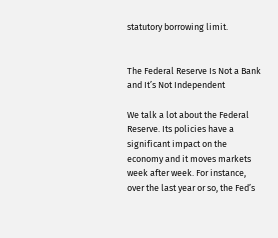statutory borrowing limit.


The Federal Reserve Is Not a Bank and It’s Not Independent

We talk a lot about the Federal Reserve. Its policies have a significant impact on the economy and it moves markets week after week. For instance, over the last year or so, the Fed’s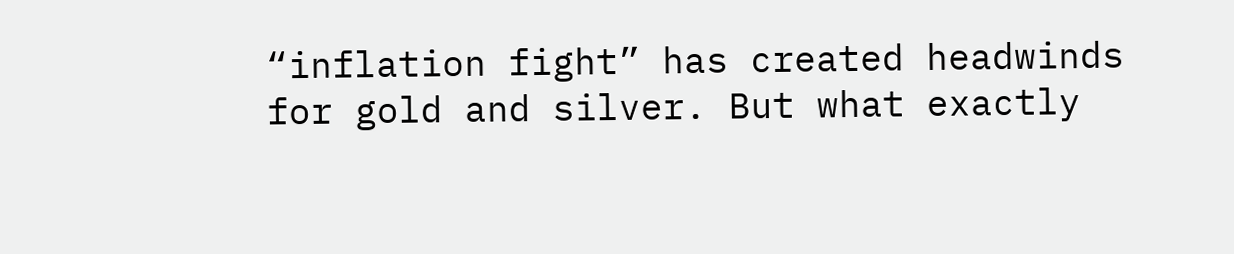“inflation fight” has created headwinds for gold and silver. But what exactly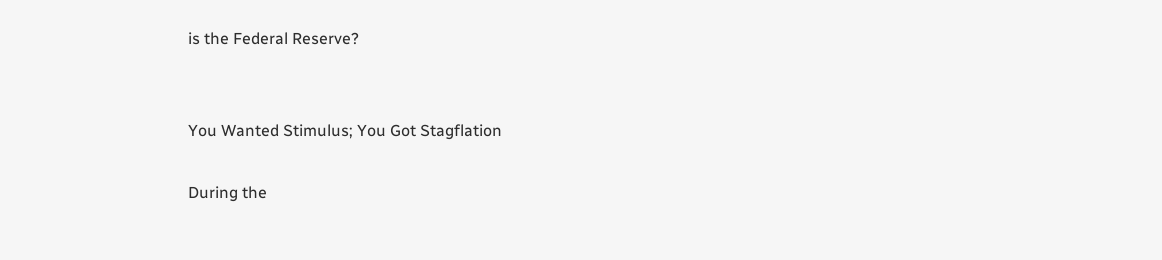is the Federal Reserve?


You Wanted Stimulus; You Got Stagflation

During the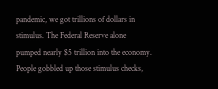pandemic, we got trillions of dollars in stimulus. The Federal Reserve alone pumped nearly $5 trillion into the economy. People gobbled up those stimulus checks,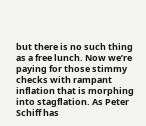but there is no such thing as a free lunch. Now we’re paying for those stimmy checks with rampant inflation that is morphing into stagflation. As Peter Schiff has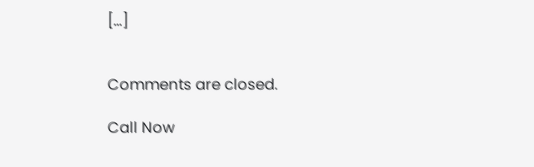[…]


Comments are closed.

Call Now